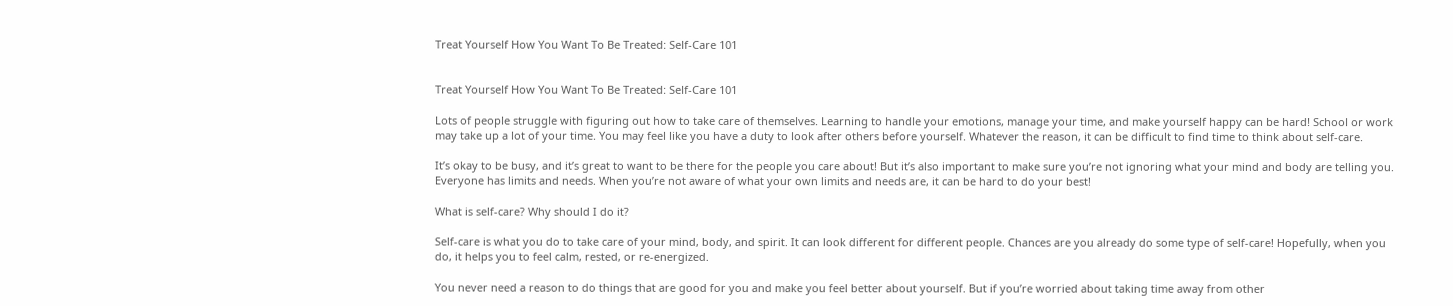Treat Yourself How You Want To Be Treated: Self-Care 101


Treat Yourself How You Want To Be Treated: Self-Care 101

Lots of people struggle with figuring out how to take care of themselves. Learning to handle your emotions, manage your time, and make yourself happy can be hard! School or work may take up a lot of your time. You may feel like you have a duty to look after others before yourself. Whatever the reason, it can be difficult to find time to think about self-care.

It’s okay to be busy, and it’s great to want to be there for the people you care about! But it’s also important to make sure you’re not ignoring what your mind and body are telling you. Everyone has limits and needs. When you’re not aware of what your own limits and needs are, it can be hard to do your best!

What is self-care? Why should I do it?

Self-care is what you do to take care of your mind, body, and spirit. It can look different for different people. Chances are you already do some type of self-care! Hopefully, when you do, it helps you to feel calm, rested, or re-energized.

You never need a reason to do things that are good for you and make you feel better about yourself. But if you’re worried about taking time away from other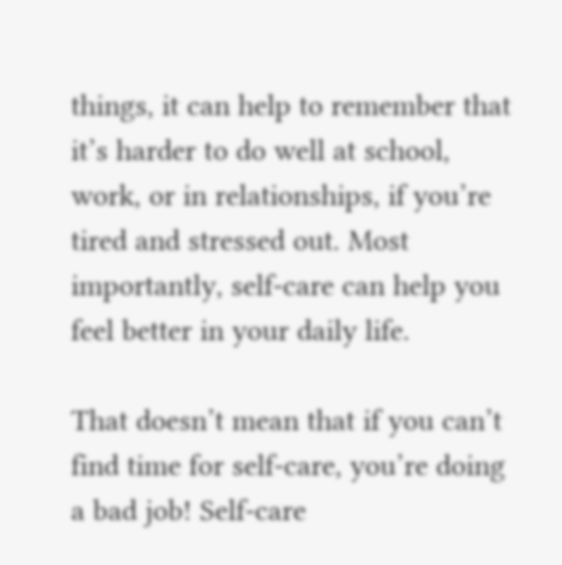things, it can help to remember that it’s harder to do well at school, work, or in relationships, if you’re tired and stressed out. Most importantly, self-care can help you feel better in your daily life.

That doesn’t mean that if you can’t find time for self-care, you’re doing a bad job! Self-care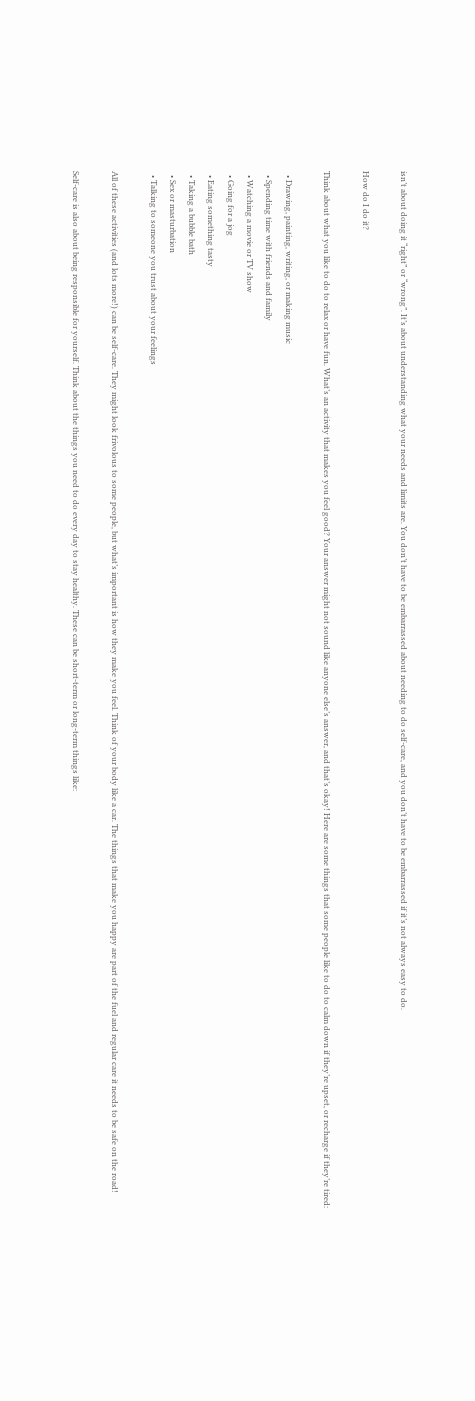isn’t about doing it “right” or “wrong”. It’s about understanding what your needs and limits are. You don’t have to be embarrassed about needing to do self-care, and you don’t have to be embarrassed if it’s not always easy to do.

How do I do it?

Think about what you like to do to relax or have fun. What’s an activity that makes you feel good? Your answer might not sound like anyone else’s answer, and that’s okay! Here are some things that some people like to do to calm down if they’re upset, or recharge if they’re tired:

  • Drawing, painting, writing, or making music
  • Spending time with friends and family
  • Watching a movie or TV show
  • Going for a jog
  • Eating something tasty
  • Taking a bubble bath
  • Sex or masturbation
  • Talking to someone you trust about your feelings

All of these activities (and lots more!) can be self-care. They might look frivolous to some people, but what’s important is how they make you feel. Think of your body like a car. The things that make you happy are part of the fuel and regular care it needs to be safe on the road!

Self-care is also about being responsible for yourself. Think about the things you need to do every day to stay healthy. These can be short-term or long-term things like: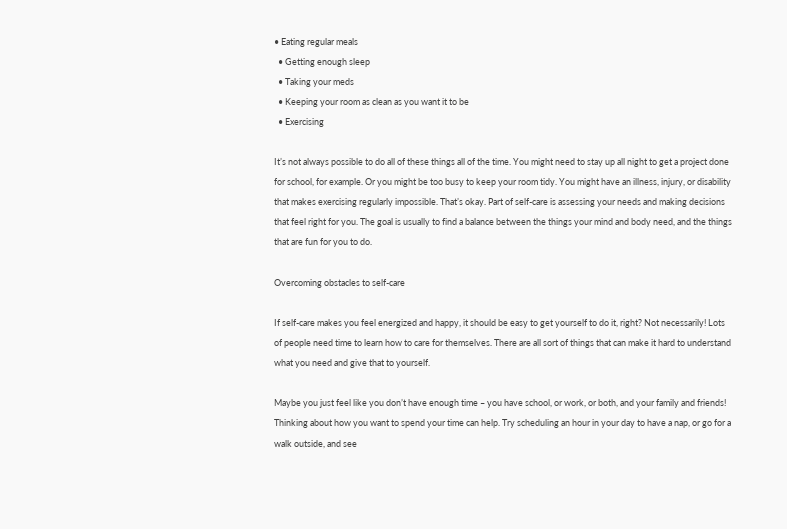• Eating regular meals
  • Getting enough sleep
  • Taking your meds
  • Keeping your room as clean as you want it to be
  • Exercising

It’s not always possible to do all of these things all of the time. You might need to stay up all night to get a project done for school, for example. Or you might be too busy to keep your room tidy. You might have an illness, injury, or disability that makes exercising regularly impossible. That’s okay. Part of self-care is assessing your needs and making decisions that feel right for you. The goal is usually to find a balance between the things your mind and body need, and the things that are fun for you to do.

Overcoming obstacles to self-care

If self-care makes you feel energized and happy, it should be easy to get yourself to do it, right? Not necessarily! Lots of people need time to learn how to care for themselves. There are all sort of things that can make it hard to understand what you need and give that to yourself.

Maybe you just feel like you don’t have enough time – you have school, or work, or both, and your family and friends! Thinking about how you want to spend your time can help. Try scheduling an hour in your day to have a nap, or go for a walk outside, and see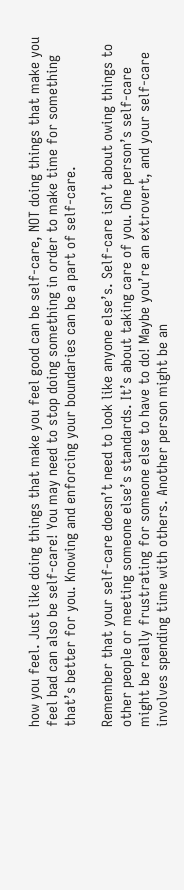how you feel. Just like doing things that make you feel good can be self-care, NOT doing things that make you feel bad can also be self-care! You may need to stop doing something in order to make time for something that’s better for you. Knowing and enforcing your boundaries can be a part of self-care.

Remember that your self-care doesn’t need to look like anyone else’s. Self-care isn’t about owing things to other people or meeting someone else’s standards. It’s about taking care of you. One person’s self-care might be really frustrating for someone else to have to do! Maybe you’re an extrovert, and your self-care involves spending time with others. Another person might be an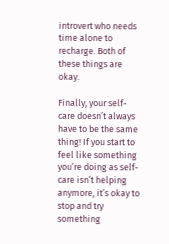introvert who needs time alone to recharge. Both of these things are okay.

Finally, your self-care doesn’t always have to be the same thing! If you start to feel like something you’re doing as self-care isn’t helping anymore, it’s okay to stop and try something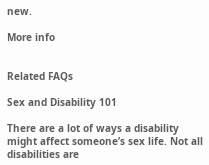new.

More info


Related FAQs

Sex and Disability 101

There are a lot of ways a disability might affect someone’s sex life. Not all disabilities are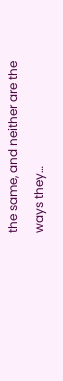the same, and neither are the ways they…